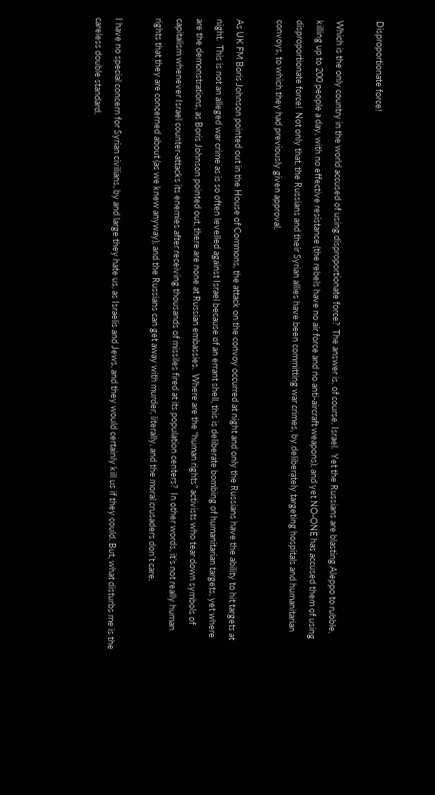Disproportionate force!

Which is the only country in the world accused of using disproportionate force?  The answer is, of course, Israel.  Yet the Russians are blasting Aleppo to rubble, killing up to 200 people a day, with no effective resistance (the rebels have no air force and no anti-aircraft weapons), and yet NO-ONE has accused them of using disproportionate force!  Not only that, the Russians and their Syrian allies have been committing war crimes, by deliberately targeting hospitals and humanitarian convoys, to which they had previously given approval.

As UK FM Boris Johnson pointed out in the House of Commons, the attack on the convoy occurred at night and only the Russians have the ability to hit targets at night.  This is not an alleged war crime as is so often levelled against Israel because of an errant shell, this is deliberate bombing of humanitarian targets, yet where are the demonstrations, as Boris Johnson pointed out, there are none at Russian embassies.  Where are the “human rights” activists who tear down symbols of capitalism whenever Israel counter-attacks its enemies after receiving thousands of missiles fired at its population centers?  In other words, it’s not really human rights that they are concerned about (as we knew anyway), and the Russians can get away with murder, literally, and the moral crusaders don’t care.

I have no special concern for Syrian civilians, by and large they hate us, as Israelis and Jews, and they would certainly kill us if they could. But, what disturbs me is the careless double standard.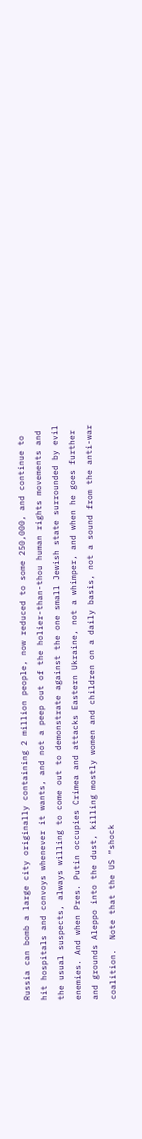Russia can bomb a large city originally containing 2 million people, now reduced to some 250,000, and continue to hit hospitals and convoys whenever it wants, and not a peep out of the holier-than-thou human rights movements and the usual suspects, always willing to come out to demonstrate against the one small Jewish state surrounded by evil enemies. And when Pres. Putin occupies Crimea and attacks Eastern Ukraine, not a whimper, and when he goes further and grounds Aleppo into the dust, killing mostly women and children on a daily basis, not a sound from the anti-war coalition.  Note that the US “shock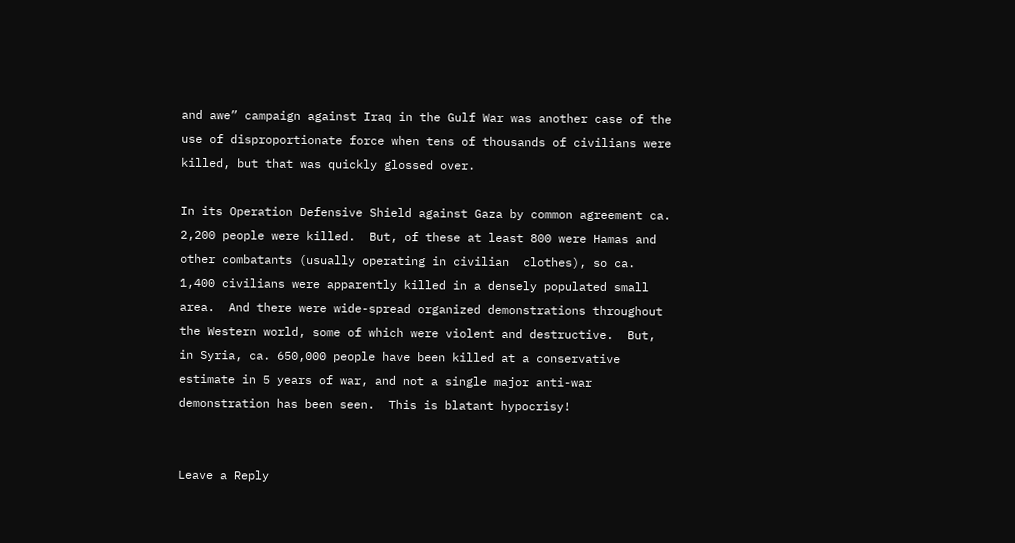and awe” campaign against Iraq in the Gulf War was another case of the use of disproportionate force when tens of thousands of civilians were killed, but that was quickly glossed over.

In its Operation Defensive Shield against Gaza by common agreement ca. 2,200 people were killed.  But, of these at least 800 were Hamas and other combatants (usually operating in civilian  clothes), so ca. 1,400 civilians were apparently killed in a densely populated small area.  And there were wide-spread organized demonstrations throughout the Western world, some of which were violent and destructive.  But, in Syria, ca. 650,000 people have been killed at a conservative estimate in 5 years of war, and not a single major anti-war demonstration has been seen.  This is blatant hypocrisy!


Leave a Reply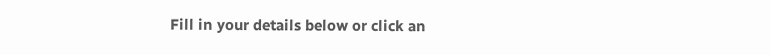Fill in your details below or click an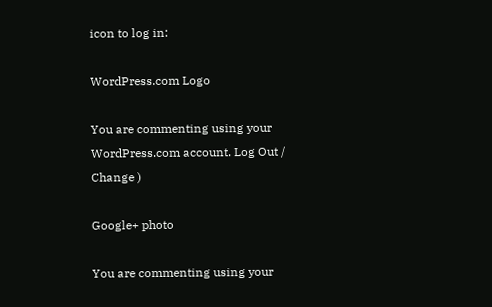icon to log in:

WordPress.com Logo

You are commenting using your WordPress.com account. Log Out /  Change )

Google+ photo

You are commenting using your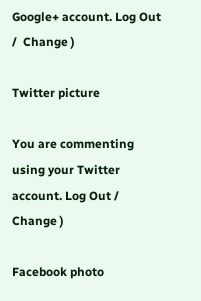Google+ account. Log Out /  Change )

Twitter picture

You are commenting using your Twitter account. Log Out /  Change )

Facebook photo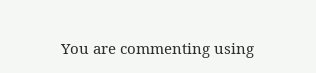You are commenting using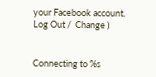your Facebook account. Log Out /  Change )


Connecting to %s